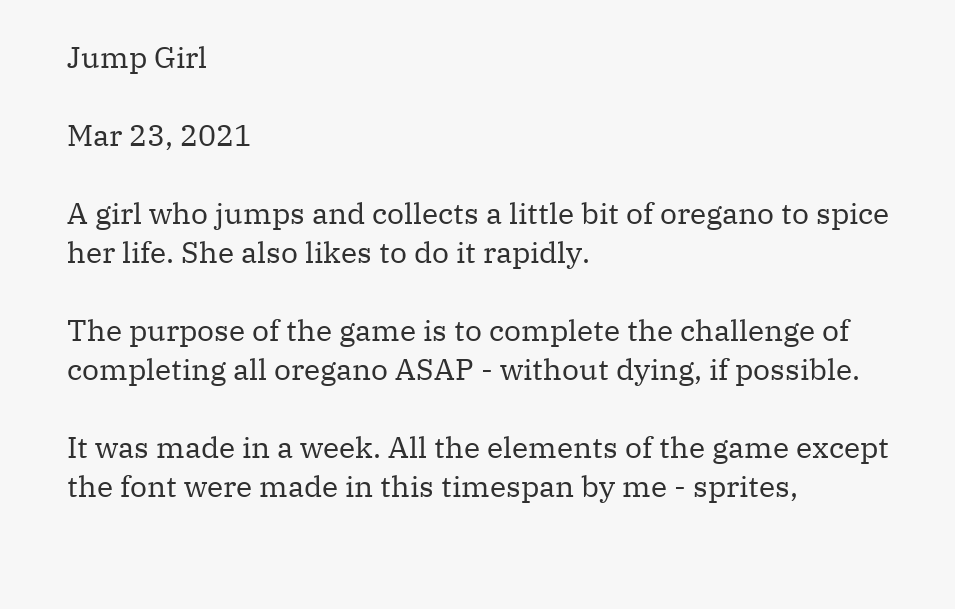Jump Girl

Mar 23, 2021

A girl who jumps and collects a little bit of oregano to spice her life. She also likes to do it rapidly.

The purpose of the game is to complete the challenge of completing all oregano ASAP - without dying, if possible.

It was made in a week. All the elements of the game except the font were made in this timespan by me - sprites,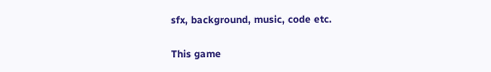sfx, background, music, code etc.

This game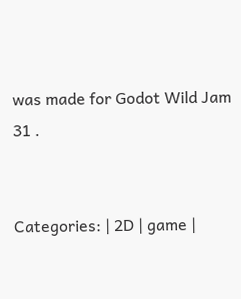was made for Godot Wild Jam 31 .


Categories: | 2D | game |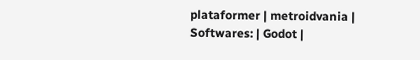plataformer | metroidvania |
Softwares: | Godot |